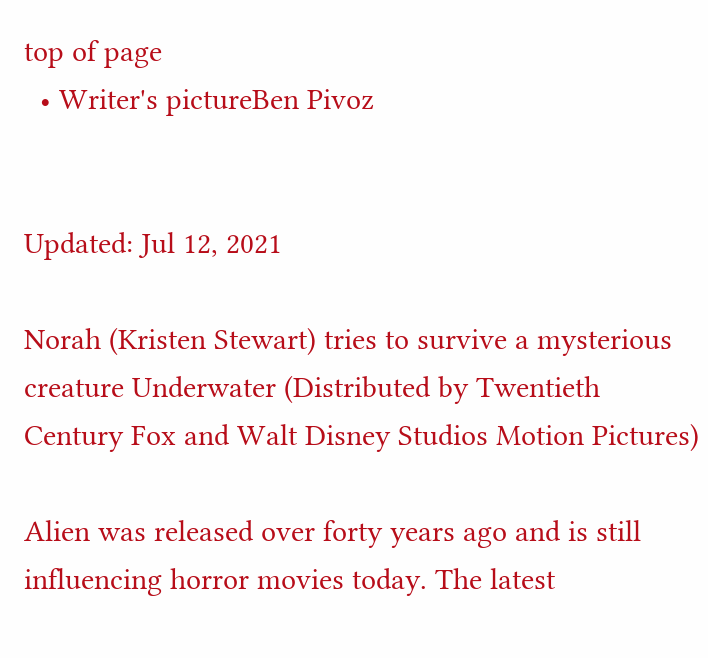top of page
  • Writer's pictureBen Pivoz


Updated: Jul 12, 2021

Norah (Kristen Stewart) tries to survive a mysterious creature Underwater (Distributed by Twentieth Century Fox and Walt Disney Studios Motion Pictures)

Alien was released over forty years ago and is still influencing horror movies today. The latest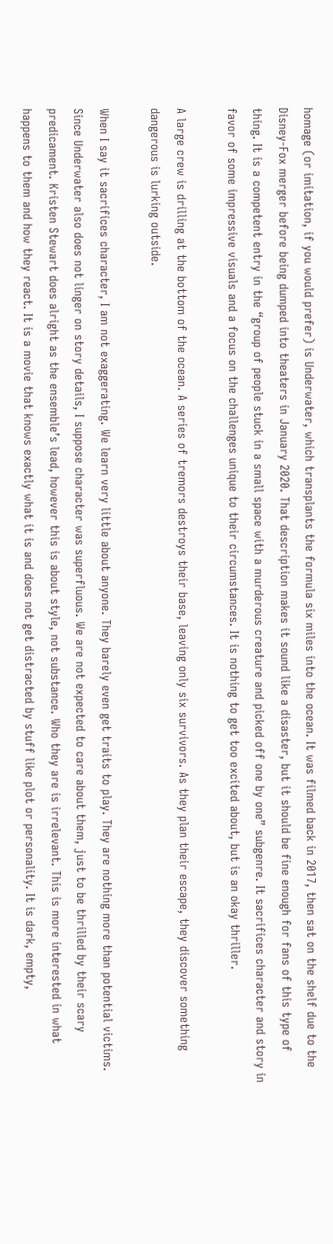homage (or imitation, if you would prefer) is Underwater, which transplants the formula six miles into the ocean. It was filmed back in 2017, then sat on the shelf due to the Disney-Fox merger before being dumped into theaters in January 2020. That description makes it sound like a disaster, but it should be fine enough for fans of this type of thing. It is a competent entry in the “group of people stuck in a small space with a murderous creature and picked off one by one” subgenre. It sacrifices character and story in favor of some impressive visuals and a focus on the challenges unique to their circumstances. It is nothing to get too excited about, but is an okay thriller.

A large crew is drilling at the bottom of the ocean. A series of tremors destroys their base, leaving only six survivors. As they plan their escape, they discover something dangerous is lurking outside.

When I say it sacrifices character, I am not exaggerating. We learn very little about anyone. They barely even get traits to play. They are nothing more than potential victims. Since Underwater also does not linger on story details, I suppose character was superfluous. We are not expected to care about them, just to be thrilled by their scary predicament. Kristen Stewart does alright as the ensemble’s lead, however this is about style, not substance. Who they are is irrelevant. This is more interested in what happens to them and how they react. It is a movie that knows exactly what it is and does not get distracted by stuff like plot or personality. It is dark, empty,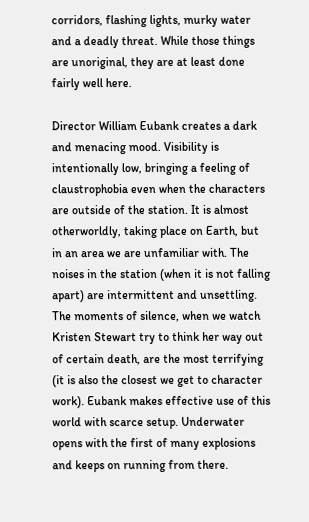corridors, flashing lights, murky water and a deadly threat. While those things are unoriginal, they are at least done fairly well here.

Director William Eubank creates a dark and menacing mood. Visibility is intentionally low, bringing a feeling of claustrophobia even when the characters are outside of the station. It is almost otherworldly, taking place on Earth, but in an area we are unfamiliar with. The noises in the station (when it is not falling apart) are intermittent and unsettling. The moments of silence, when we watch Kristen Stewart try to think her way out of certain death, are the most terrifying (it is also the closest we get to character work). Eubank makes effective use of this world with scarce setup. Underwater opens with the first of many explosions and keeps on running from there.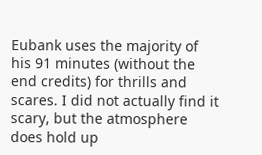Eubank uses the majority of his 91 minutes (without the end credits) for thrills and scares. I did not actually find it scary, but the atmosphere does hold up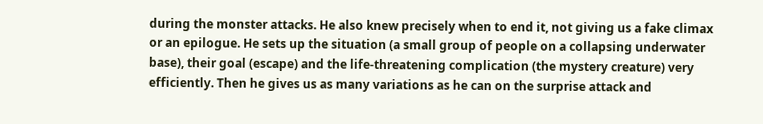during the monster attacks. He also knew precisely when to end it, not giving us a fake climax or an epilogue. He sets up the situation (a small group of people on a collapsing underwater base), their goal (escape) and the life-threatening complication (the mystery creature) very efficiently. Then he gives us as many variations as he can on the surprise attack and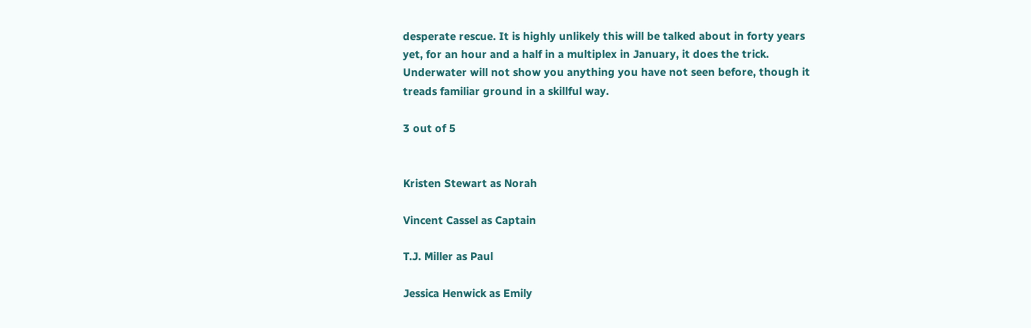desperate rescue. It is highly unlikely this will be talked about in forty years yet, for an hour and a half in a multiplex in January, it does the trick. Underwater will not show you anything you have not seen before, though it treads familiar ground in a skillful way.

3 out of 5


Kristen Stewart as Norah

Vincent Cassel as Captain

T.J. Miller as Paul

Jessica Henwick as Emily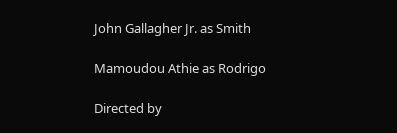John Gallagher Jr. as Smith

Mamoudou Athie as Rodrigo

Directed by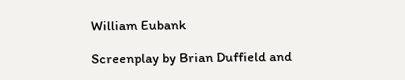William Eubank

Screenplay by Brian Duffield and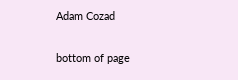Adam Cozad


bottom of page